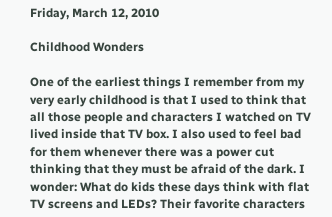Friday, March 12, 2010

Childhood Wonders

One of the earliest things I remember from my very early childhood is that I used to think that all those people and characters I watched on TV lived inside that TV box. I also used to feel bad for them whenever there was a power cut thinking that they must be afraid of the dark. I wonder: What do kids these days think with flat TV screens and LEDs? Their favorite characters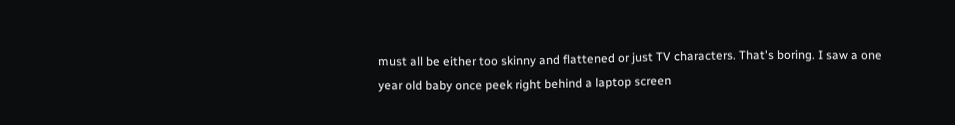must all be either too skinny and flattened or just TV characters. That's boring. I saw a one year old baby once peek right behind a laptop screen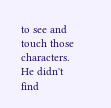to see and touch those characters. He didn't find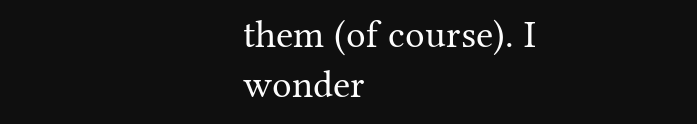them (of course). I wonder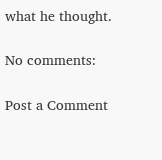what he thought.

No comments:

Post a Comment